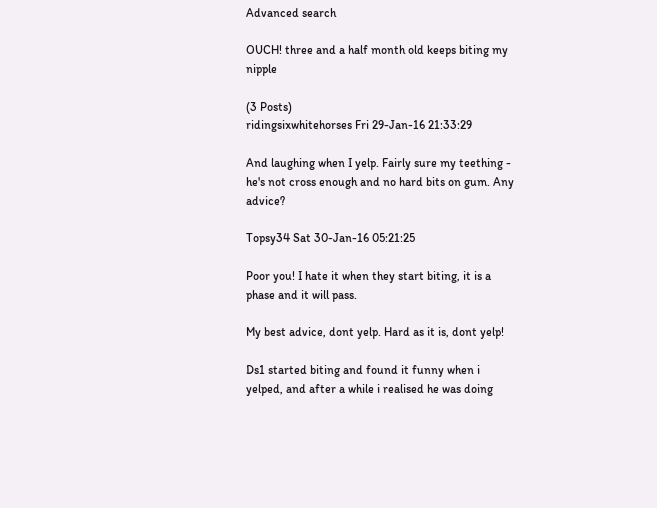Advanced search

OUCH! three and a half month old keeps biting my nipple

(3 Posts)
ridingsixwhitehorses Fri 29-Jan-16 21:33:29

And laughing when I yelp. Fairly sure my teething - he's not cross enough and no hard bits on gum. Any advice?

Topsy34 Sat 30-Jan-16 05:21:25

Poor you! I hate it when they start biting, it is a phase and it will pass.

My best advice, dont yelp. Hard as it is, dont yelp!

Ds1 started biting and found it funny when i yelped, and after a while i realised he was doing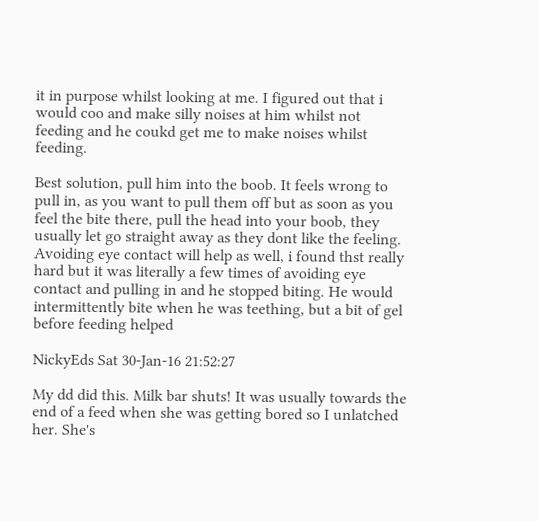it in purpose whilst looking at me. I figured out that i would coo and make silly noises at him whilst not feeding and he coukd get me to make noises whilst feeding.

Best solution, pull him into the boob. It feels wrong to pull in, as you want to pull them off but as soon as you feel the bite there, pull the head into your boob, they usually let go straight away as they dont like the feeling. Avoiding eye contact will help as well, i found thst really hard but it was literally a few times of avoiding eye contact and pulling in and he stopped biting. He would intermittently bite when he was teething, but a bit of gel before feeding helped

NickyEds Sat 30-Jan-16 21:52:27

My dd did this. Milk bar shuts! It was usually towards the end of a feed when she was getting bored so I unlatched her. She's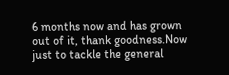6 months now and has grown out of it, thank goodness.Now just to tackle the general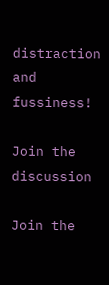distraction and fussiness!

Join the discussion

Join the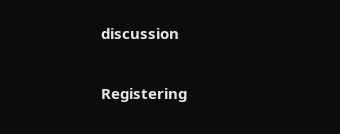discussion

Registering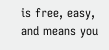is free, easy, and means you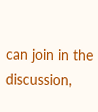can join in the discussion,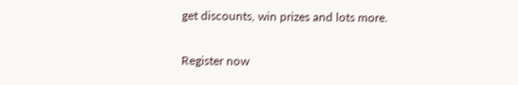get discounts, win prizes and lots more.

Register now